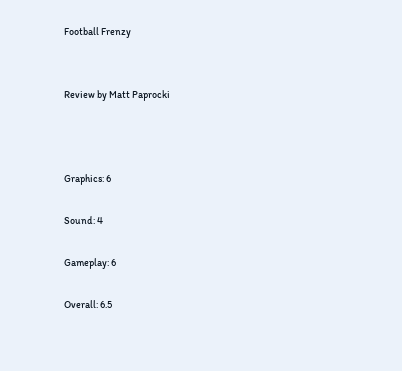Football Frenzy


Review by Matt Paprocki



Graphics: 6

Sound: 4

Gameplay: 6

Overall: 6.5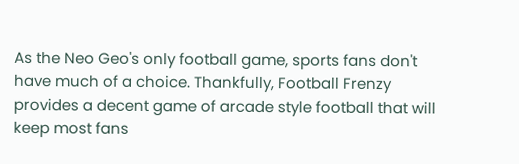As the Neo Geo's only football game, sports fans don't have much of a choice. Thankfully, Football Frenzy provides a decent game of arcade style football that will keep most fans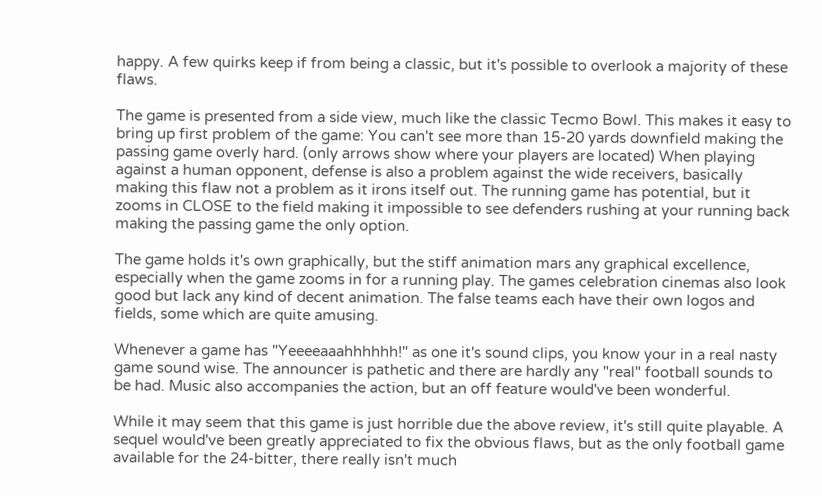happy. A few quirks keep if from being a classic, but it's possible to overlook a majority of these flaws.

The game is presented from a side view, much like the classic Tecmo Bowl. This makes it easy to bring up first problem of the game: You can't see more than 15-20 yards downfield making the passing game overly hard. (only arrows show where your players are located) When playing against a human opponent, defense is also a problem against the wide receivers, basically making this flaw not a problem as it irons itself out. The running game has potential, but it zooms in CLOSE to the field making it impossible to see defenders rushing at your running back making the passing game the only option.

The game holds it's own graphically, but the stiff animation mars any graphical excellence, especially when the game zooms in for a running play. The games celebration cinemas also look good but lack any kind of decent animation. The false teams each have their own logos and fields, some which are quite amusing.

Whenever a game has "Yeeeeaaahhhhhh!" as one it's sound clips, you know your in a real nasty game sound wise. The announcer is pathetic and there are hardly any "real" football sounds to be had. Music also accompanies the action, but an off feature would've been wonderful.

While it may seem that this game is just horrible due the above review, it's still quite playable. A sequel would've been greatly appreciated to fix the obvious flaws, but as the only football game available for the 24-bitter, there really isn't much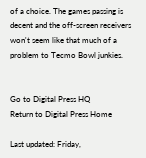of a choice. The games passing is decent and the off-screen receivers won't seem like that much of a problem to Tecmo Bowl junkies.


Go to Digital Press HQ
Return to Digital Press Home

Last updated: Friday,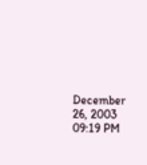December 26, 2003 09:19 PM